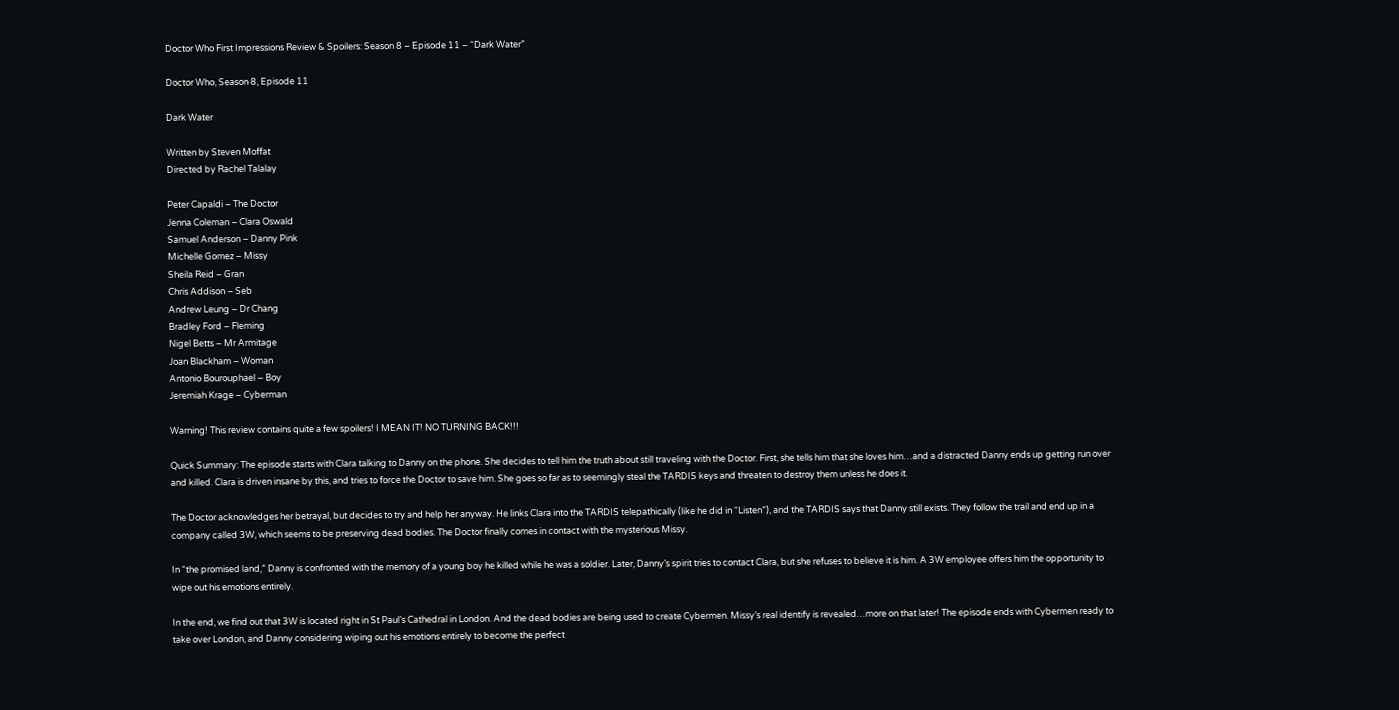Doctor Who First Impressions Review & Spoilers: Season 8 – Episode 11 – “Dark Water”

Doctor Who, Season 8, Episode 11

Dark Water

Written by Steven Moffat
Directed by Rachel Talalay

Peter Capaldi – The Doctor
Jenna Coleman – Clara Oswald
Samuel Anderson – Danny Pink
Michelle Gomez – Missy
Sheila Reid – Gran
Chris Addison – Seb
Andrew Leung – Dr Chang
Bradley Ford – Fleming
Nigel Betts – Mr Armitage
Joan Blackham – Woman
Antonio Bourouphael – Boy
Jeremiah Krage – Cyberman

Warning! This review contains quite a few spoilers! I MEAN IT! NO TURNING BACK!!!

Quick Summary: The episode starts with Clara talking to Danny on the phone. She decides to tell him the truth about still traveling with the Doctor. First, she tells him that she loves him…and a distracted Danny ends up getting run over and killed. Clara is driven insane by this, and tries to force the Doctor to save him. She goes so far as to seemingly steal the TARDIS keys and threaten to destroy them unless he does it.

The Doctor acknowledges her betrayal, but decides to try and help her anyway. He links Clara into the TARDIS telepathically (like he did in “Listen”), and the TARDIS says that Danny still exists. They follow the trail and end up in a company called 3W, which seems to be preserving dead bodies. The Doctor finally comes in contact with the mysterious Missy.

In “the promised land,” Danny is confronted with the memory of a young boy he killed while he was a soldier. Later, Danny’s spirit tries to contact Clara, but she refuses to believe it is him. A 3W employee offers him the opportunity to wipe out his emotions entirely.

In the end, we find out that 3W is located right in St Paul’s Cathedral in London. And the dead bodies are being used to create Cybermen. Missy’s real identify is revealed…more on that later! The episode ends with Cybermen ready to take over London, and Danny considering wiping out his emotions entirely to become the perfect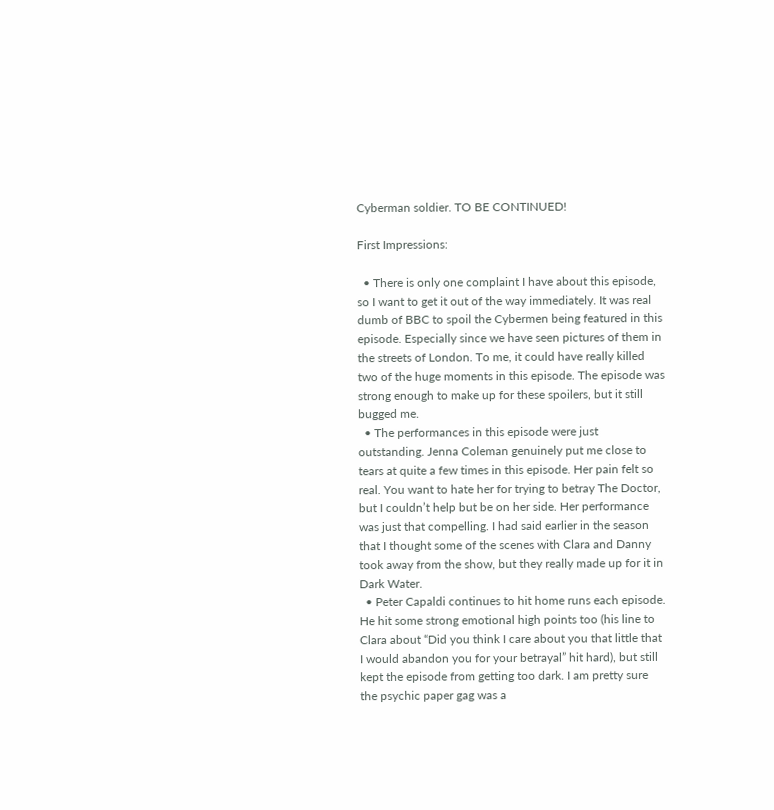Cyberman soldier. TO BE CONTINUED!

First Impressions:

  • There is only one complaint I have about this episode, so I want to get it out of the way immediately. It was real dumb of BBC to spoil the Cybermen being featured in this episode. Especially since we have seen pictures of them in the streets of London. To me, it could have really killed two of the huge moments in this episode. The episode was strong enough to make up for these spoilers, but it still bugged me.
  • The performances in this episode were just outstanding. Jenna Coleman genuinely put me close to tears at quite a few times in this episode. Her pain felt so real. You want to hate her for trying to betray The Doctor, but I couldn’t help but be on her side. Her performance was just that compelling. I had said earlier in the season that I thought some of the scenes with Clara and Danny took away from the show, but they really made up for it in Dark Water.
  • Peter Capaldi continues to hit home runs each episode. He hit some strong emotional high points too (his line to Clara about “Did you think I care about you that little that I would abandon you for your betrayal” hit hard), but still kept the episode from getting too dark. I am pretty sure the psychic paper gag was a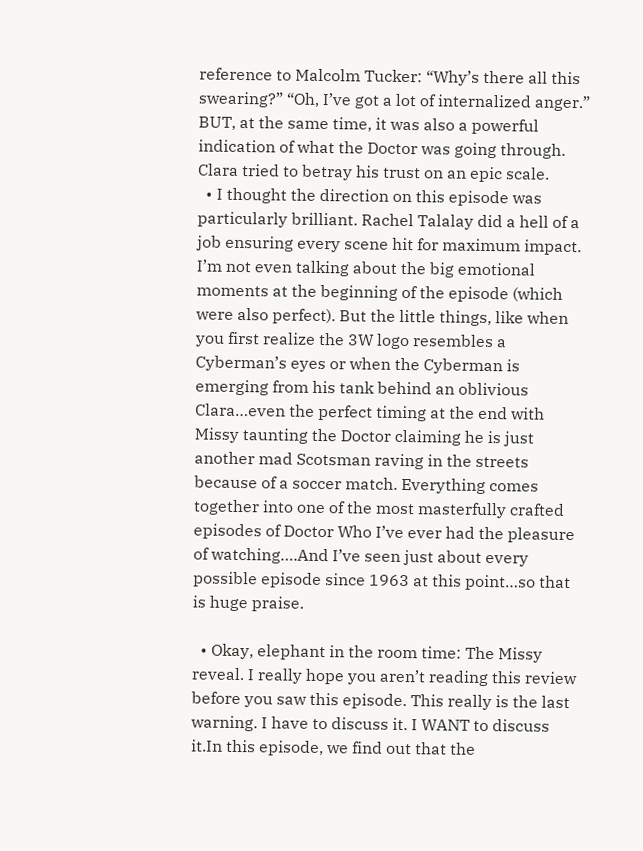reference to Malcolm Tucker: “Why’s there all this swearing?” “Oh, I’ve got a lot of internalized anger.” BUT, at the same time, it was also a powerful indication of what the Doctor was going through. Clara tried to betray his trust on an epic scale.
  • I thought the direction on this episode was particularly brilliant. Rachel Talalay did a hell of a job ensuring every scene hit for maximum impact. I’m not even talking about the big emotional moments at the beginning of the episode (which were also perfect). But the little things, like when you first realize the 3W logo resembles a Cyberman’s eyes or when the Cyberman is emerging from his tank behind an oblivious Clara…even the perfect timing at the end with Missy taunting the Doctor claiming he is just another mad Scotsman raving in the streets because of a soccer match. Everything comes together into one of the most masterfully crafted episodes of Doctor Who I’ve ever had the pleasure of watching….And I’ve seen just about every possible episode since 1963 at this point…so that is huge praise.

  • Okay, elephant in the room time: The Missy reveal. I really hope you aren’t reading this review before you saw this episode. This really is the last warning. I have to discuss it. I WANT to discuss it.In this episode, we find out that the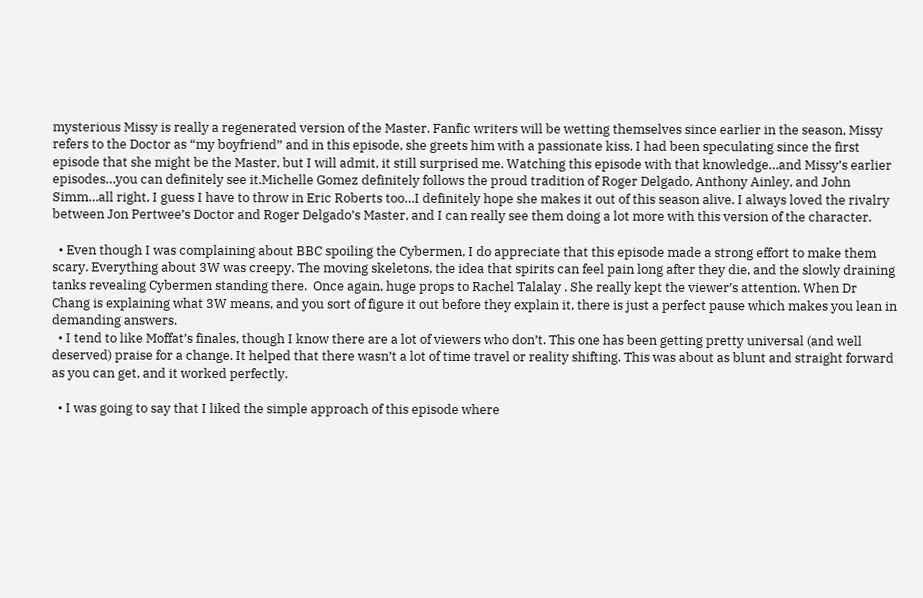mysterious Missy is really a regenerated version of the Master. Fanfic writers will be wetting themselves since earlier in the season, Missy refers to the Doctor as “my boyfriend” and in this episode, she greets him with a passionate kiss. I had been speculating since the first episode that she might be the Master, but I will admit, it still surprised me. Watching this episode with that knowledge…and Missy’s earlier episodes…you can definitely see it.Michelle Gomez definitely follows the proud tradition of Roger Delgado, Anthony Ainley, and John Simm…all right, I guess I have to throw in Eric Roberts too…I definitely hope she makes it out of this season alive. I always loved the rivalry between Jon Pertwee’s Doctor and Roger Delgado’s Master, and I can really see them doing a lot more with this version of the character.

  • Even though I was complaining about BBC spoiling the Cybermen, I do appreciate that this episode made a strong effort to make them scary. Everything about 3W was creepy. The moving skeletons, the idea that spirits can feel pain long after they die, and the slowly draining tanks revealing Cybermen standing there.  Once again, huge props to Rachel Talalay . She really kept the viewer’s attention. When Dr Chang is explaining what 3W means, and you sort of figure it out before they explain it, there is just a perfect pause which makes you lean in demanding answers.
  • I tend to like Moffat’s finales, though I know there are a lot of viewers who don’t. This one has been getting pretty universal (and well deserved) praise for a change. It helped that there wasn’t a lot of time travel or reality shifting. This was about as blunt and straight forward as you can get, and it worked perfectly.

  • I was going to say that I liked the simple approach of this episode where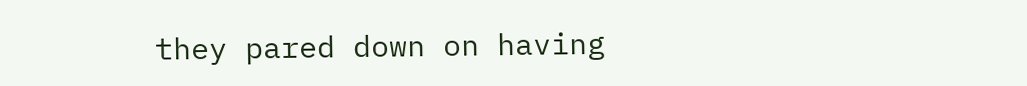they pared down on having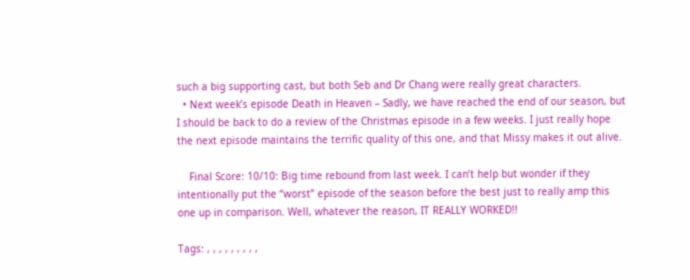such a big supporting cast, but both Seb and Dr Chang were really great characters.
  • Next week’s episode Death in Heaven – Sadly, we have reached the end of our season, but I should be back to do a review of the Christmas episode in a few weeks. I just really hope the next episode maintains the terrific quality of this one, and that Missy makes it out alive.

    Final Score: 10/10: Big time rebound from last week. I can’t help but wonder if they intentionally put the “worst” episode of the season before the best just to really amp this one up in comparison. Well, whatever the reason, IT REALLY WORKED!!

Tags: , , , , , , , , ,